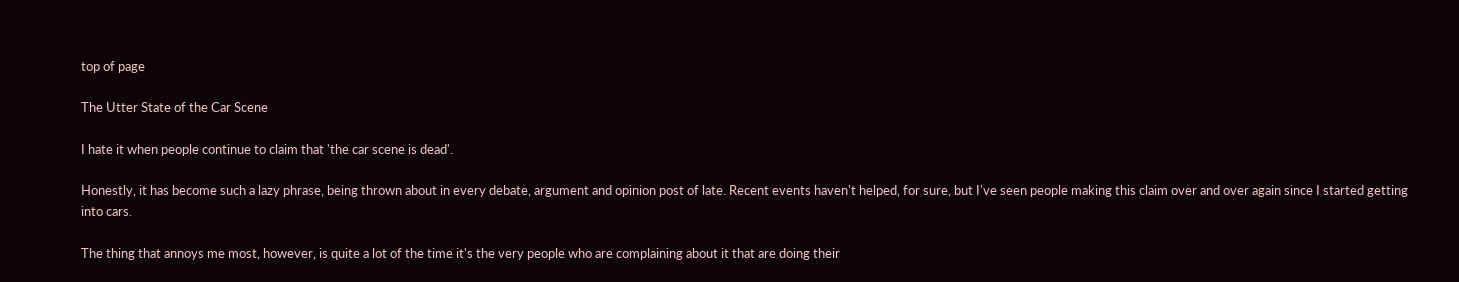top of page

The Utter State of the Car Scene

I hate it when people continue to claim that 'the car scene is dead'.

Honestly, it has become such a lazy phrase, being thrown about in every debate, argument and opinion post of late. Recent events haven't helped, for sure, but I've seen people making this claim over and over again since I started getting into cars.

The thing that annoys me most, however, is quite a lot of the time it's the very people who are complaining about it that are doing their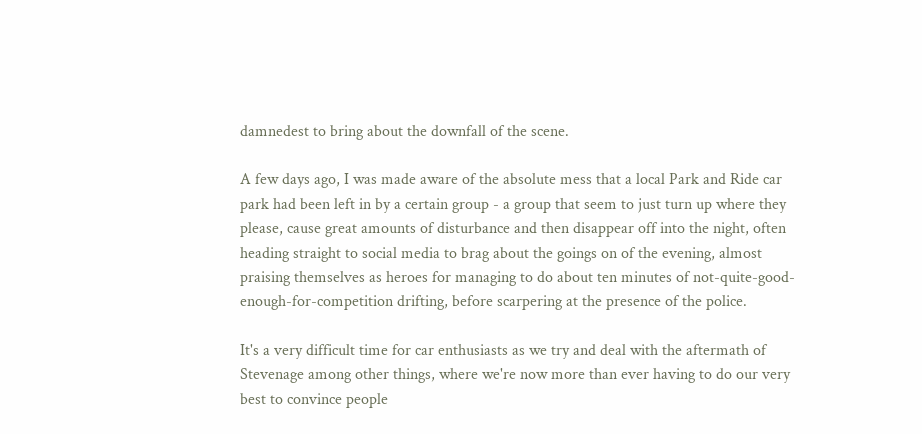damnedest to bring about the downfall of the scene.

A few days ago, I was made aware of the absolute mess that a local Park and Ride car park had been left in by a certain group - a group that seem to just turn up where they please, cause great amounts of disturbance and then disappear off into the night, often heading straight to social media to brag about the goings on of the evening, almost praising themselves as heroes for managing to do about ten minutes of not-quite-good-enough-for-competition drifting, before scarpering at the presence of the police.

It's a very difficult time for car enthusiasts as we try and deal with the aftermath of Stevenage among other things, where we're now more than ever having to do our very best to convince people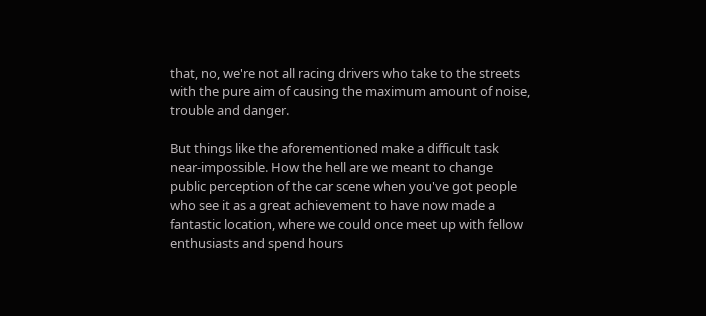that, no, we're not all racing drivers who take to the streets with the pure aim of causing the maximum amount of noise, trouble and danger.

But things like the aforementioned make a difficult task near-impossible. How the hell are we meant to change public perception of the car scene when you've got people who see it as a great achievement to have now made a fantastic location, where we could once meet up with fellow enthusiasts and spend hours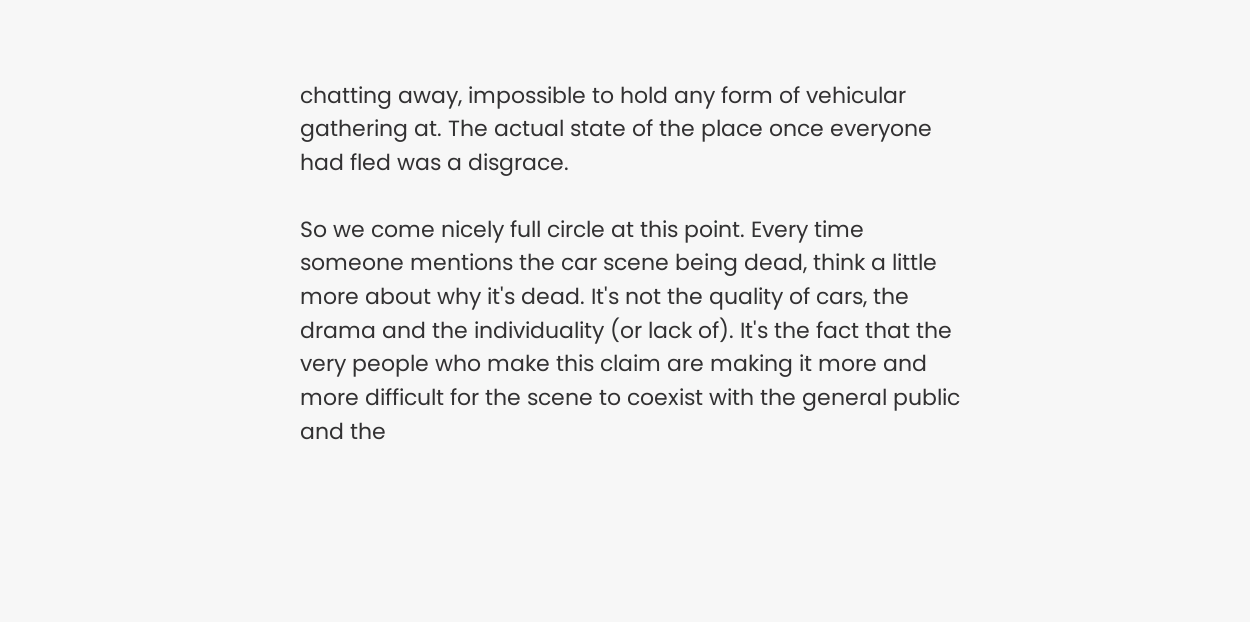chatting away, impossible to hold any form of vehicular gathering at. The actual state of the place once everyone had fled was a disgrace.

So we come nicely full circle at this point. Every time someone mentions the car scene being dead, think a little more about why it's dead. It's not the quality of cars, the drama and the individuality (or lack of). It's the fact that the very people who make this claim are making it more and more difficult for the scene to coexist with the general public and the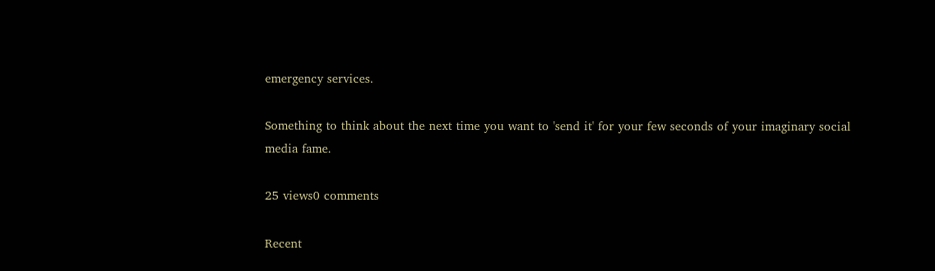emergency services.

Something to think about the next time you want to 'send it' for your few seconds of your imaginary social media fame.

25 views0 comments

Recent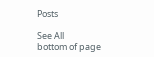Posts

See All
bottom of page